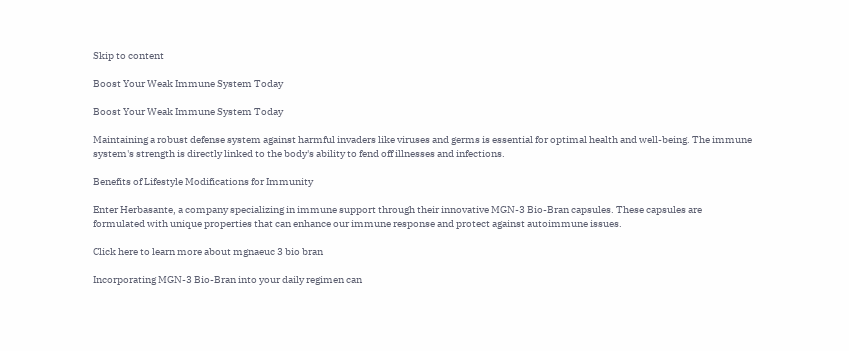Skip to content

Boost Your Weak Immune System Today

Boost Your Weak Immune System Today

Maintaining a robust defense system against harmful invaders like viruses and germs is essential for optimal health and well-being. The immune system's strength is directly linked to the body's ability to fend off illnesses and infections.

Benefits of Lifestyle Modifications for Immunity

Enter Herbasante, a company specializing in immune support through their innovative MGN-3 Bio-Bran capsules. These capsules are formulated with unique properties that can enhance our immune response and protect against autoimmune issues.

Click here to learn more about mgnaeuc 3 bio bran

Incorporating MGN-3 Bio-Bran into your daily regimen can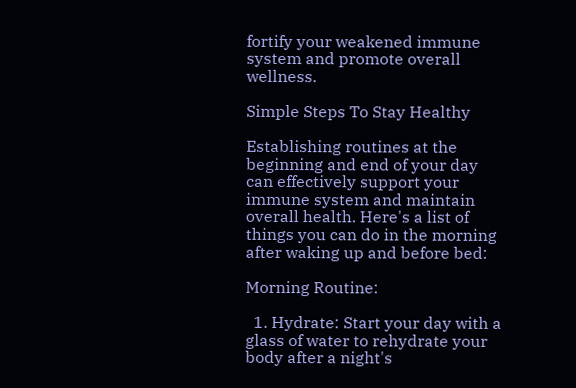fortify your weakened immune system and promote overall wellness.

Simple Steps To Stay Healthy

Establishing routines at the beginning and end of your day can effectively support your immune system and maintain overall health. Here's a list of things you can do in the morning after waking up and before bed:

Morning Routine:

  1. Hydrate: Start your day with a glass of water to rehydrate your body after a night's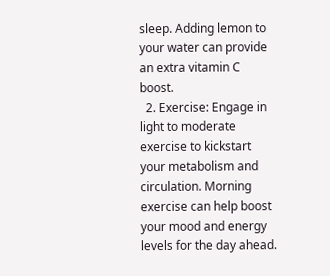sleep. Adding lemon to your water can provide an extra vitamin C boost.
  2. Exercise: Engage in light to moderate exercise to kickstart your metabolism and circulation. Morning exercise can help boost your mood and energy levels for the day ahead.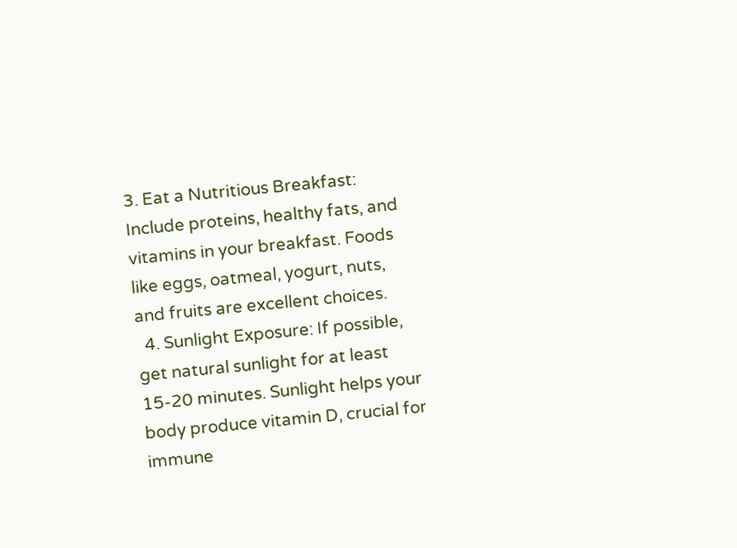3. Eat a Nutritious Breakfast: Include proteins, healthy fats, and vitamins in your breakfast. Foods like eggs, oatmeal, yogurt, nuts, and fruits are excellent choices.
  4. Sunlight Exposure: If possible, get natural sunlight for at least 15-20 minutes. Sunlight helps your body produce vitamin D, crucial for immune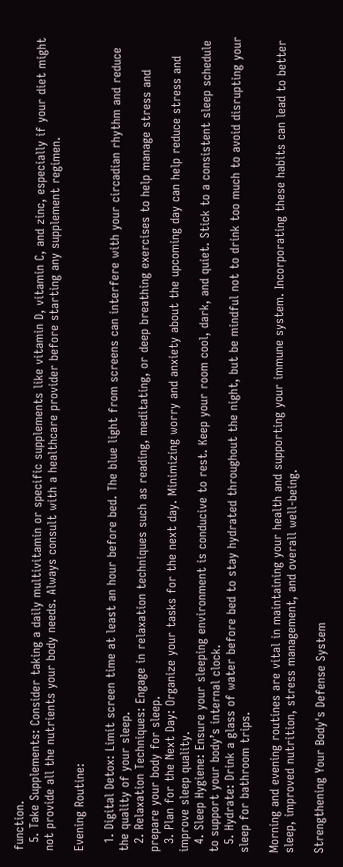function.
  5. Take Supplements: Consider taking a daily multivitamin or specific supplements like vitamin D, vitamin C, and zinc, especially if your diet might not provide all the nutrients your body needs. Always consult with a healthcare provider before starting any supplement regimen.

Evening Routine:

  1. Digital Detox: Limit screen time at least an hour before bed. The blue light from screens can interfere with your circadian rhythm and reduce the quality of your sleep.
  2. Relaxation Techniques: Engage in relaxation techniques such as reading, meditating, or deep breathing exercises to help manage stress and prepare your body for sleep.
  3. Plan for the Next Day: Organize your tasks for the next day. Minimizing worry and anxiety about the upcoming day can help reduce stress and improve sleep quality.
  4. Sleep Hygiene: Ensure your sleeping environment is conducive to rest. Keep your room cool, dark, and quiet. Stick to a consistent sleep schedule to support your body’s internal clock.
  5. Hydrate: Drink a glass of water before bed to stay hydrated throughout the night, but be mindful not to drink too much to avoid disrupting your sleep for bathroom trips.

Morning and evening routines are vital in maintaining your health and supporting your immune system. Incorporating these habits can lead to better sleep, improved nutrition, stress management, and overall well-being.

Strengthening Your Body's Defense System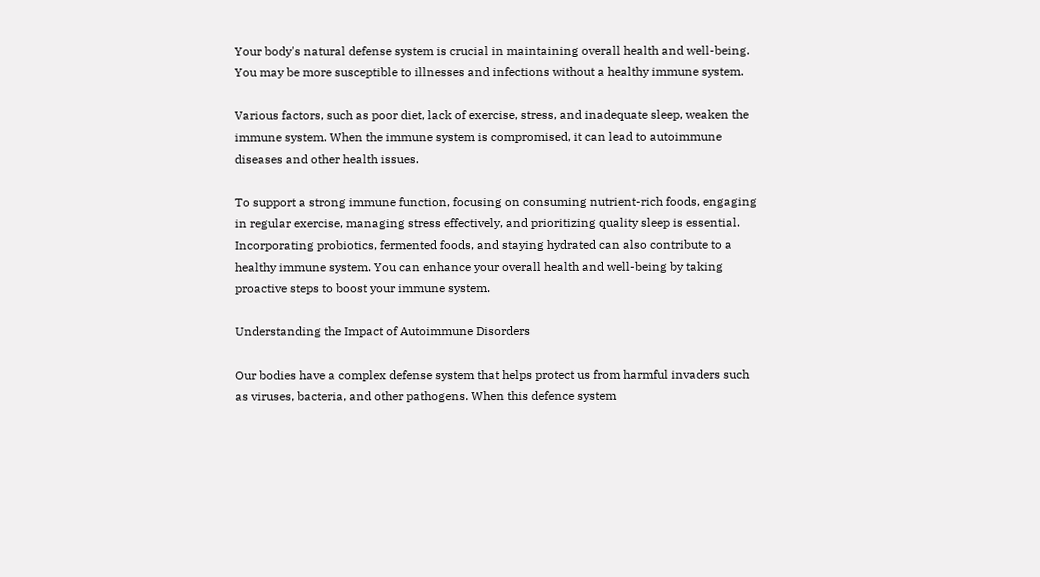Your body's natural defense system is crucial in maintaining overall health and well-being. You may be more susceptible to illnesses and infections without a healthy immune system.

Various factors, such as poor diet, lack of exercise, stress, and inadequate sleep, weaken the immune system. When the immune system is compromised, it can lead to autoimmune diseases and other health issues.

To support a strong immune function, focusing on consuming nutrient-rich foods, engaging in regular exercise, managing stress effectively, and prioritizing quality sleep is essential. Incorporating probiotics, fermented foods, and staying hydrated can also contribute to a healthy immune system. You can enhance your overall health and well-being by taking proactive steps to boost your immune system.

Understanding the Impact of Autoimmune Disorders

Our bodies have a complex defense system that helps protect us from harmful invaders such as viruses, bacteria, and other pathogens. When this defence system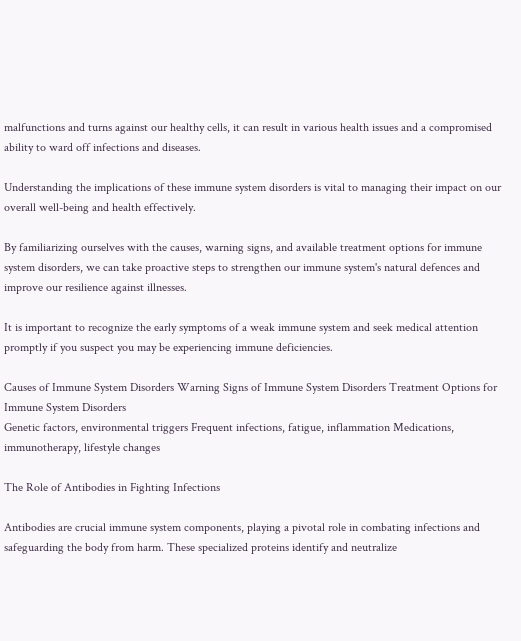malfunctions and turns against our healthy cells, it can result in various health issues and a compromised ability to ward off infections and diseases.

Understanding the implications of these immune system disorders is vital to managing their impact on our overall well-being and health effectively.

By familiarizing ourselves with the causes, warning signs, and available treatment options for immune system disorders, we can take proactive steps to strengthen our immune system's natural defences and improve our resilience against illnesses.

It is important to recognize the early symptoms of a weak immune system and seek medical attention promptly if you suspect you may be experiencing immune deficiencies.

Causes of Immune System Disorders Warning Signs of Immune System Disorders Treatment Options for Immune System Disorders
Genetic factors, environmental triggers Frequent infections, fatigue, inflammation Medications, immunotherapy, lifestyle changes

The Role of Antibodies in Fighting Infections

Antibodies are crucial immune system components, playing a pivotal role in combating infections and safeguarding the body from harm. These specialized proteins identify and neutralize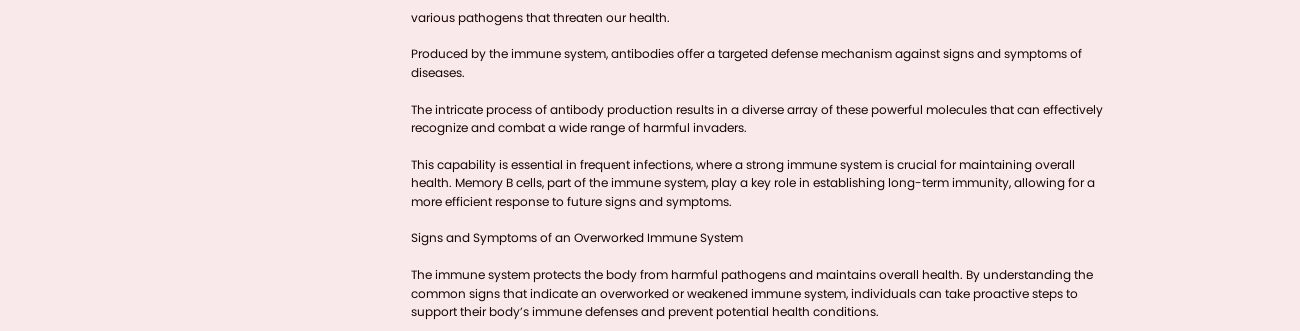various pathogens that threaten our health.

Produced by the immune system, antibodies offer a targeted defense mechanism against signs and symptoms of diseases.

The intricate process of antibody production results in a diverse array of these powerful molecules that can effectively recognize and combat a wide range of harmful invaders.

This capability is essential in frequent infections, where a strong immune system is crucial for maintaining overall health. Memory B cells, part of the immune system, play a key role in establishing long-term immunity, allowing for a more efficient response to future signs and symptoms.

Signs and Symptoms of an Overworked Immune System

The immune system protects the body from harmful pathogens and maintains overall health. By understanding the common signs that indicate an overworked or weakened immune system, individuals can take proactive steps to support their body’s immune defenses and prevent potential health conditions.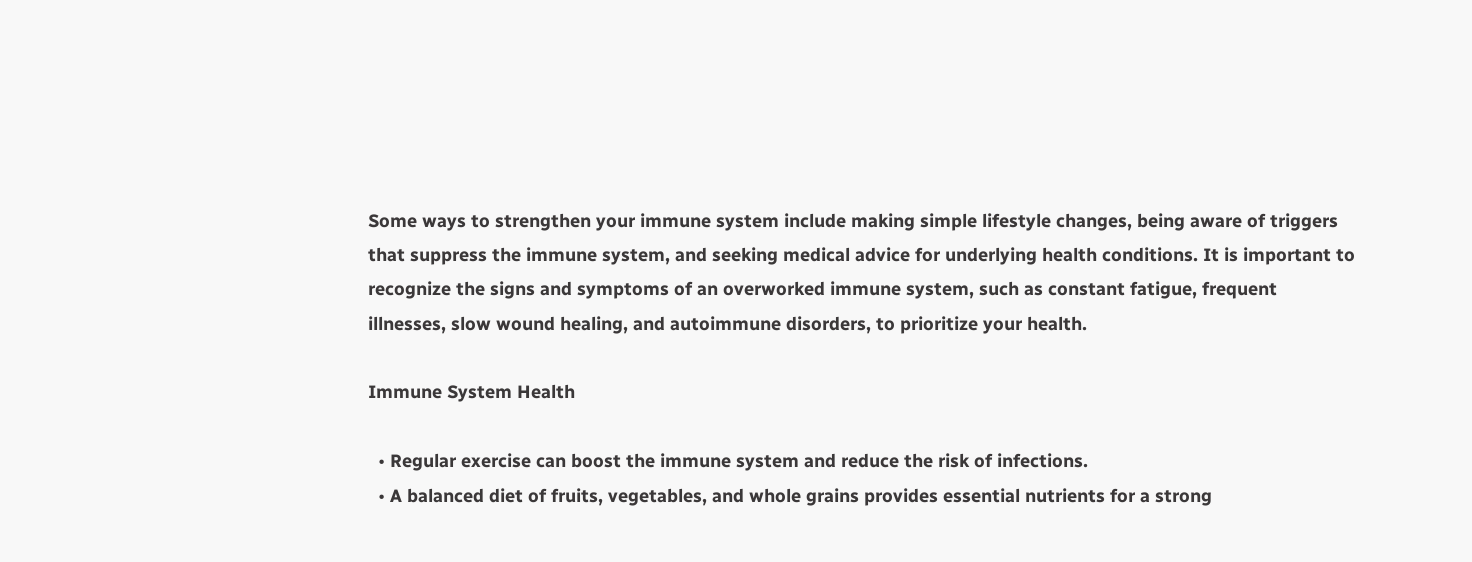Some ways to strengthen your immune system include making simple lifestyle changes, being aware of triggers that suppress the immune system, and seeking medical advice for underlying health conditions. It is important to recognize the signs and symptoms of an overworked immune system, such as constant fatigue, frequent illnesses, slow wound healing, and autoimmune disorders, to prioritize your health.

Immune System Health

  • Regular exercise can boost the immune system and reduce the risk of infections.
  • A balanced diet of fruits, vegetables, and whole grains provides essential nutrients for a strong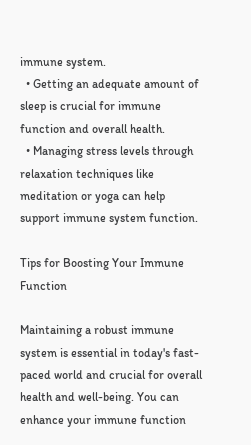immune system.
  • Getting an adequate amount of sleep is crucial for immune function and overall health.
  • Managing stress levels through relaxation techniques like meditation or yoga can help support immune system function.

Tips for Boosting Your Immune Function

Maintaining a robust immune system is essential in today's fast-paced world and crucial for overall health and well-being. You can enhance your immune function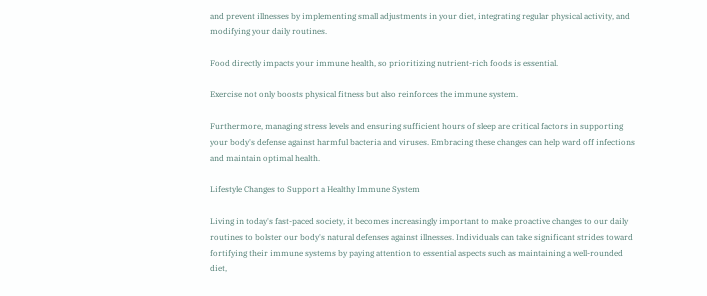and prevent illnesses by implementing small adjustments in your diet, integrating regular physical activity, and modifying your daily routines.

Food directly impacts your immune health, so prioritizing nutrient-rich foods is essential.

Exercise not only boosts physical fitness but also reinforces the immune system.

Furthermore, managing stress levels and ensuring sufficient hours of sleep are critical factors in supporting your body's defense against harmful bacteria and viruses. Embracing these changes can help ward off infections and maintain optimal health.

Lifestyle Changes to Support a Healthy Immune System

Living in today's fast-paced society, it becomes increasingly important to make proactive changes to our daily routines to bolster our body's natural defenses against illnesses. Individuals can take significant strides toward fortifying their immune systems by paying attention to essential aspects such as maintaining a well-rounded diet,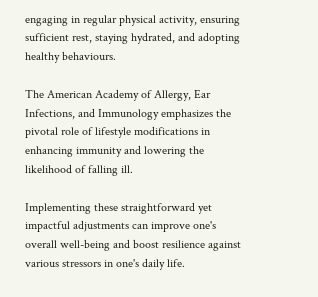engaging in regular physical activity, ensuring sufficient rest, staying hydrated, and adopting healthy behaviours.

The American Academy of Allergy, Ear Infections, and Immunology emphasizes the pivotal role of lifestyle modifications in enhancing immunity and lowering the likelihood of falling ill.

Implementing these straightforward yet impactful adjustments can improve one's overall well-being and boost resilience against various stressors in one's daily life.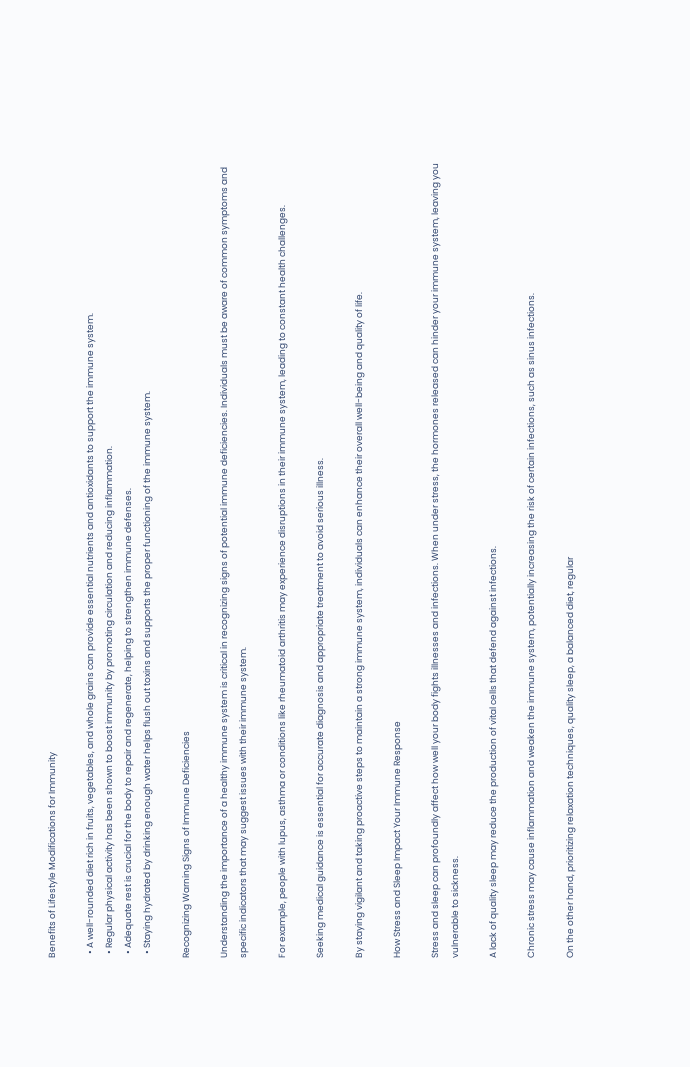Benefits of Lifestyle Modifications for Immunity

  • A well-rounded diet rich in fruits, vegetables, and whole grains can provide essential nutrients and antioxidants to support the immune system.
  • Regular physical activity has been shown to boost immunity by promoting circulation and reducing inflammation.
  • Adequate rest is crucial for the body to repair and regenerate, helping to strengthen immune defenses.
  • Staying hydrated by drinking enough water helps flush out toxins and supports the proper functioning of the immune system.

Recognizing Warning Signs of Immune Deficiencies

Understanding the importance of a healthy immune system is critical in recognizing signs of potential immune deficiencies. Individuals must be aware of common symptoms and specific indicators that may suggest issues with their immune system.

For example, people with lupus, asthma or conditions like rheumatoid arthritis may experience disruptions in their immune system, leading to constant health challenges.

Seeking medical guidance is essential for accurate diagnosis and appropriate treatment to avoid serious illness.

By staying vigilant and taking proactive steps to maintain a strong immune system, individuals can enhance their overall well-being and quality of life.

How Stress and Sleep Impact Your Immune Response

Stress and sleep can profoundly affect how well your body fights illnesses and infections. When under stress, the hormones released can hinder your immune system, leaving you vulnerable to sickness.

A lack of quality sleep may reduce the production of vital cells that defend against infections.

Chronic stress may cause inflammation and weaken the immune system, potentially increasing the risk of certain infections, such as sinus infections.

On the other hand, prioritizing relaxation techniques, quality sleep, a balanced diet, regular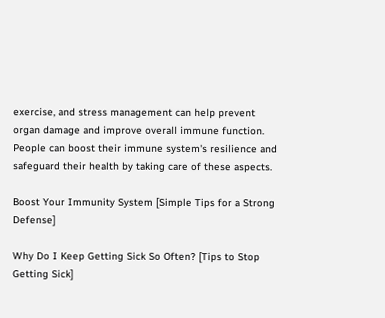exercise, and stress management can help prevent organ damage and improve overall immune function. People can boost their immune system's resilience and safeguard their health by taking care of these aspects.

Boost Your Immunity System [Simple Tips for a Strong Defense]

Why Do I Keep Getting Sick So Often? [Tips to Stop Getting Sick]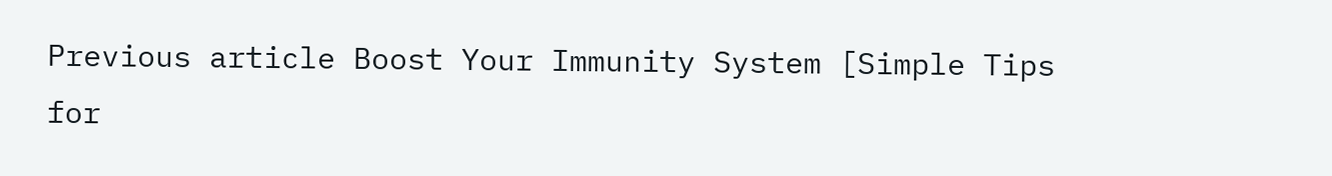Previous article Boost Your Immunity System [Simple Tips for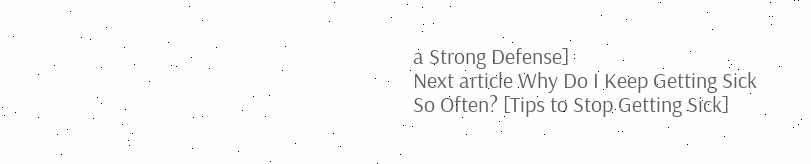a Strong Defense]
Next article Why Do I Keep Getting Sick So Often? [Tips to Stop Getting Sick]